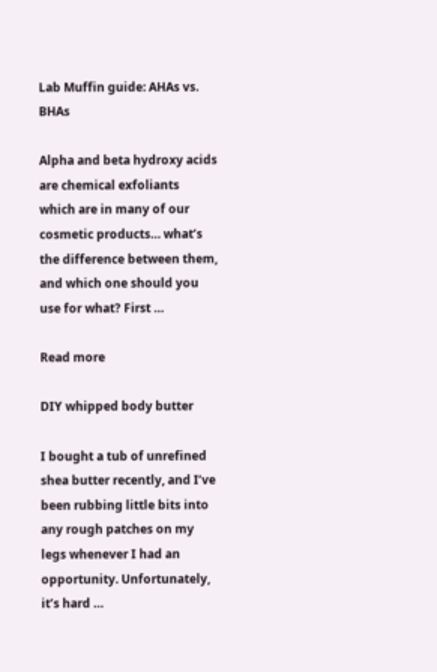Lab Muffin guide: AHAs vs. BHAs

Alpha and beta hydroxy acids are chemical exfoliants which are in many of our cosmetic products… what’s the difference between them, and which one should you use for what? First …

Read more

DIY whipped body butter

I bought a tub of unrefined shea butter recently, and I’ve been rubbing little bits into any rough patches on my legs whenever I had an opportunity. Unfortunately, it’s hard …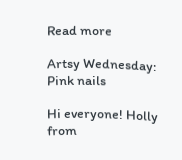Read more

Artsy Wednesday: Pink nails

Hi everyone! Holly from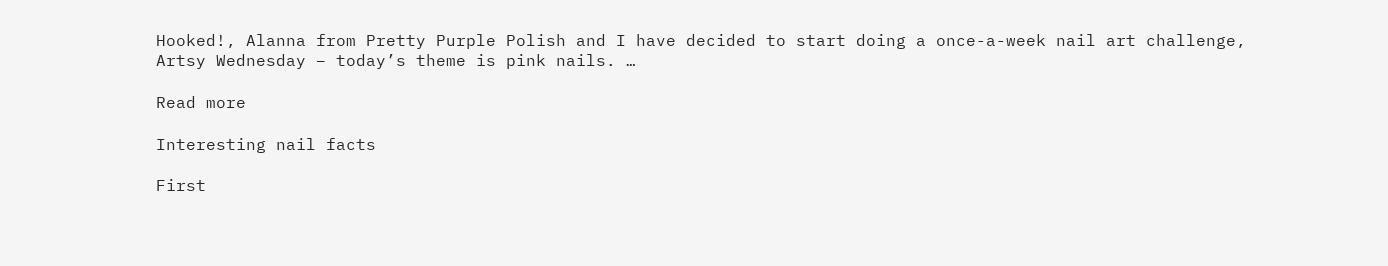Hooked!, Alanna from Pretty Purple Polish and I have decided to start doing a once-a-week nail art challenge, Artsy Wednesday – today’s theme is pink nails. …

Read more

Interesting nail facts

First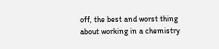off, the best and worst thing about working in a chemistry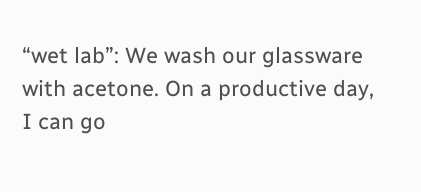“wet lab”: We wash our glassware with acetone. On a productive day, I can go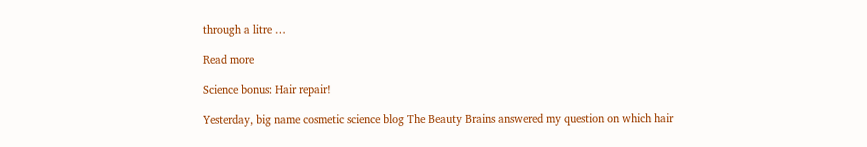through a litre …

Read more

Science bonus: Hair repair!

Yesterday, big name cosmetic science blog The Beauty Brains answered my question on which hair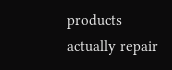products actually repair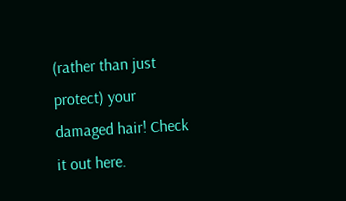(rather than just protect) your damaged hair! Check it out here.